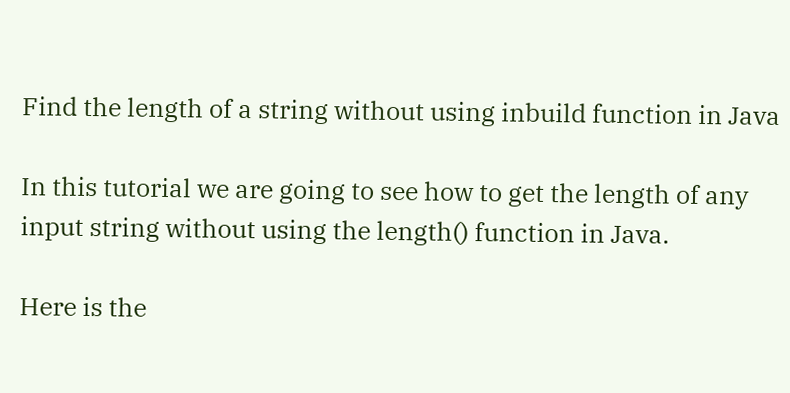Find the length of a string without using inbuild function in Java

In this tutorial we are going to see how to get the length of any input string without using the length() function in Java.

Here is the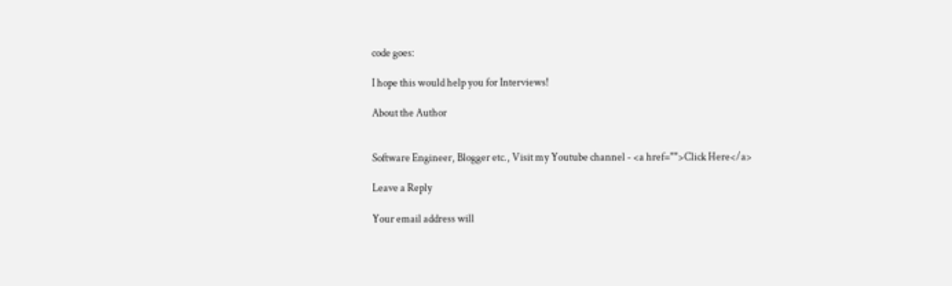code goes:

I hope this would help you for Interviews!

About the Author


Software Engineer, Blogger etc., Visit my Youtube channel - <a href="">Click Here</a>

Leave a Reply

Your email address will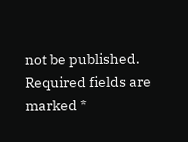not be published. Required fields are marked *